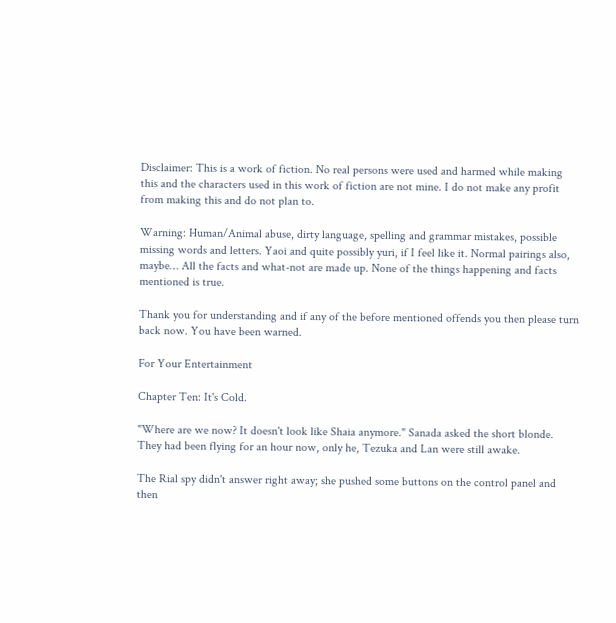Disclaimer: This is a work of fiction. No real persons were used and harmed while making this and the characters used in this work of fiction are not mine. I do not make any profit from making this and do not plan to.

Warning: Human/Animal abuse, dirty language, spelling and grammar mistakes, possible missing words and letters. Yaoi and quite possibly yuri, if I feel like it. Normal pairings also, maybe… All the facts and what-not are made up. None of the things happening and facts mentioned is true.

Thank you for understanding and if any of the before mentioned offends you then please turn back now. You have been warned.

For Your Entertainment

Chapter Ten: It's Cold.

"Where are we now? It doesn't look like Shaia anymore." Sanada asked the short blonde. They had been flying for an hour now, only he, Tezuka and Lan were still awake.

The Rial spy didn't answer right away; she pushed some buttons on the control panel and then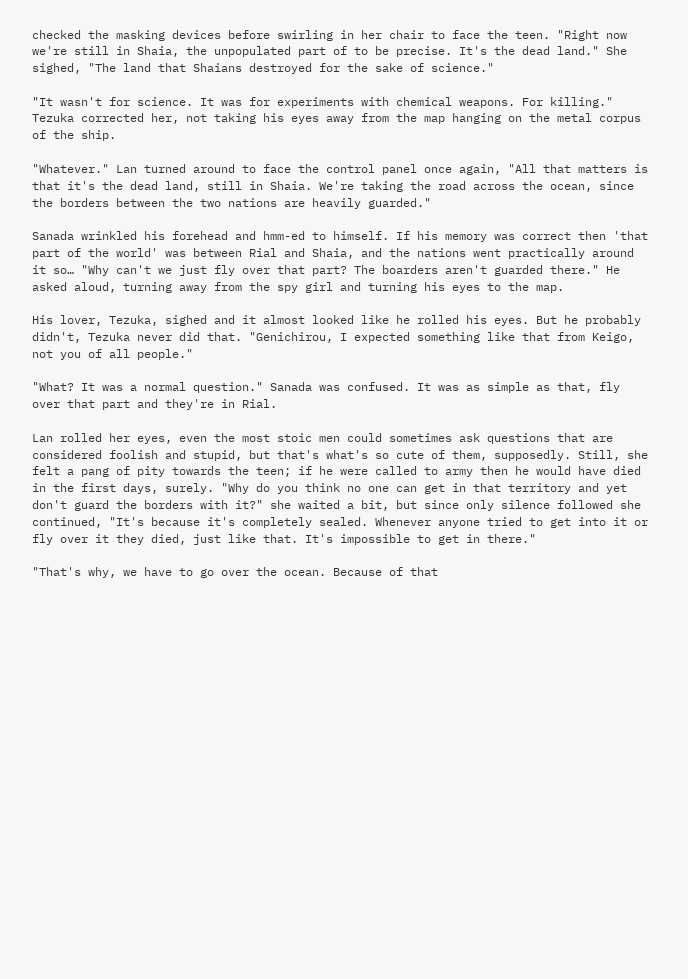checked the masking devices before swirling in her chair to face the teen. "Right now we're still in Shaia, the unpopulated part of to be precise. It's the dead land." She sighed, "The land that Shaians destroyed for the sake of science."

"It wasn't for science. It was for experiments with chemical weapons. For killing." Tezuka corrected her, not taking his eyes away from the map hanging on the metal corpus of the ship.

"Whatever." Lan turned around to face the control panel once again, "All that matters is that it's the dead land, still in Shaia. We're taking the road across the ocean, since the borders between the two nations are heavily guarded."

Sanada wrinkled his forehead and hmm-ed to himself. If his memory was correct then 'that part of the world' was between Rial and Shaia, and the nations went practically around it so… "Why can't we just fly over that part? The boarders aren't guarded there." He asked aloud, turning away from the spy girl and turning his eyes to the map.

His lover, Tezuka, sighed and it almost looked like he rolled his eyes. But he probably didn't, Tezuka never did that. "Genichirou, I expected something like that from Keigo, not you of all people."

"What? It was a normal question." Sanada was confused. It was as simple as that, fly over that part and they're in Rial.

Lan rolled her eyes, even the most stoic men could sometimes ask questions that are considered foolish and stupid, but that's what's so cute of them, supposedly. Still, she felt a pang of pity towards the teen; if he were called to army then he would have died in the first days, surely. "Why do you think no one can get in that territory and yet don't guard the borders with it?" she waited a bit, but since only silence followed she continued, "It's because it's completely sealed. Whenever anyone tried to get into it or fly over it they died, just like that. It's impossible to get in there."

"That's why, we have to go over the ocean. Because of that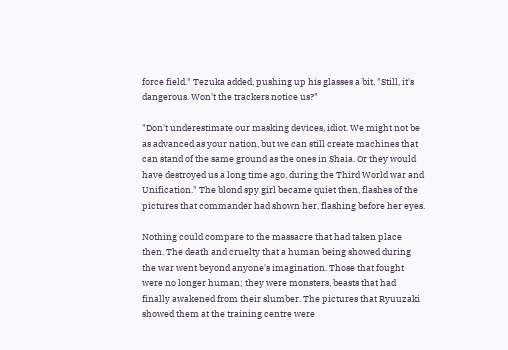force field." Tezuka added, pushing up his glasses a bit, "Still, it's dangerous. Won't the trackers notice us?"

"Don't underestimate our masking devices, idiot. We might not be as advanced as your nation, but we can still create machines that can stand of the same ground as the ones in Shaia. Or they would have destroyed us a long time ago, during the Third World war and Unification." The blond spy girl became quiet then, flashes of the pictures that commander had shown her, flashing before her eyes.

Nothing could compare to the massacre that had taken place then. The death and cruelty that a human being showed during the war went beyond anyone's imagination. Those that fought were no longer human; they were monsters, beasts that had finally awakened from their slumber. The pictures that Ryuuzaki showed them at the training centre were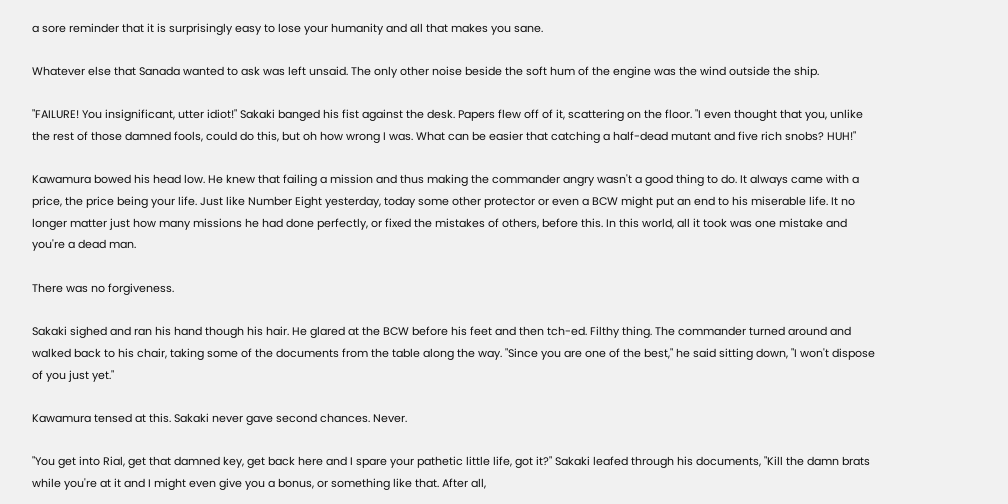a sore reminder that it is surprisingly easy to lose your humanity and all that makes you sane.

Whatever else that Sanada wanted to ask was left unsaid. The only other noise beside the soft hum of the engine was the wind outside the ship.

"FAILURE! You insignificant, utter idiot!" Sakaki banged his fist against the desk. Papers flew off of it, scattering on the floor. "I even thought that you, unlike the rest of those damned fools, could do this, but oh how wrong I was. What can be easier that catching a half-dead mutant and five rich snobs? HUH!"

Kawamura bowed his head low. He knew that failing a mission and thus making the commander angry wasn't a good thing to do. It always came with a price, the price being your life. Just like Number Eight yesterday, today some other protector or even a BCW might put an end to his miserable life. It no longer matter just how many missions he had done perfectly, or fixed the mistakes of others, before this. In this world, all it took was one mistake and you're a dead man.

There was no forgiveness.

Sakaki sighed and ran his hand though his hair. He glared at the BCW before his feet and then tch-ed. Filthy thing. The commander turned around and walked back to his chair, taking some of the documents from the table along the way. "Since you are one of the best," he said sitting down, "I won't dispose of you just yet."

Kawamura tensed at this. Sakaki never gave second chances. Never.

"You get into Rial, get that damned key, get back here and I spare your pathetic little life, got it?" Sakaki leafed through his documents, "Kill the damn brats while you're at it and I might even give you a bonus, or something like that. After all,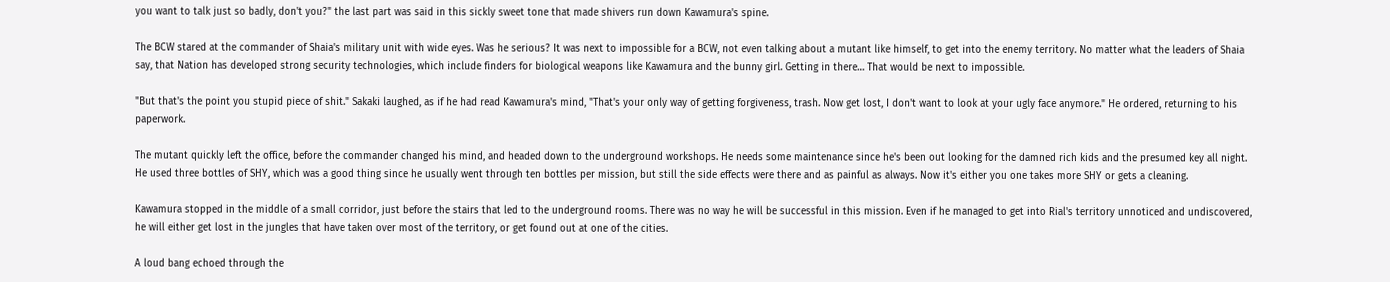you want to talk just so badly, don't you?" the last part was said in this sickly sweet tone that made shivers run down Kawamura's spine.

The BCW stared at the commander of Shaia's military unit with wide eyes. Was he serious? It was next to impossible for a BCW, not even talking about a mutant like himself, to get into the enemy territory. No matter what the leaders of Shaia say, that Nation has developed strong security technologies, which include finders for biological weapons like Kawamura and the bunny girl. Getting in there… That would be next to impossible.

"But that's the point you stupid piece of shit." Sakaki laughed, as if he had read Kawamura's mind, "That's your only way of getting forgiveness, trash. Now get lost, I don't want to look at your ugly face anymore." He ordered, returning to his paperwork.

The mutant quickly left the office, before the commander changed his mind, and headed down to the underground workshops. He needs some maintenance since he's been out looking for the damned rich kids and the presumed key all night. He used three bottles of SHY, which was a good thing since he usually went through ten bottles per mission, but still the side effects were there and as painful as always. Now it's either you one takes more SHY or gets a cleaning.

Kawamura stopped in the middle of a small corridor, just before the stairs that led to the underground rooms. There was no way he will be successful in this mission. Even if he managed to get into Rial's territory unnoticed and undiscovered, he will either get lost in the jungles that have taken over most of the territory, or get found out at one of the cities.

A loud bang echoed through the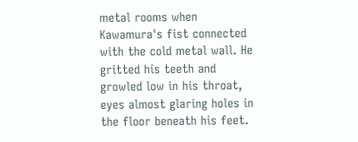metal rooms when Kawamura's fist connected with the cold metal wall. He gritted his teeth and growled low in his throat, eyes almost glaring holes in the floor beneath his feet.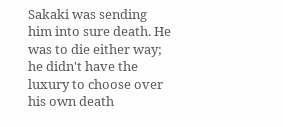Sakaki was sending him into sure death. He was to die either way; he didn't have the luxury to choose over his own death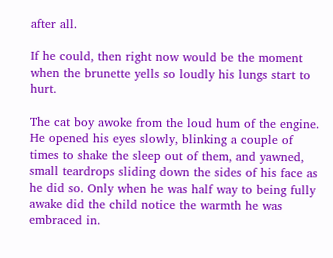after all.

If he could, then right now would be the moment when the brunette yells so loudly his lungs start to hurt.

The cat boy awoke from the loud hum of the engine. He opened his eyes slowly, blinking a couple of times to shake the sleep out of them, and yawned, small teardrops sliding down the sides of his face as he did so. Only when he was half way to being fully awake did the child notice the warmth he was embraced in.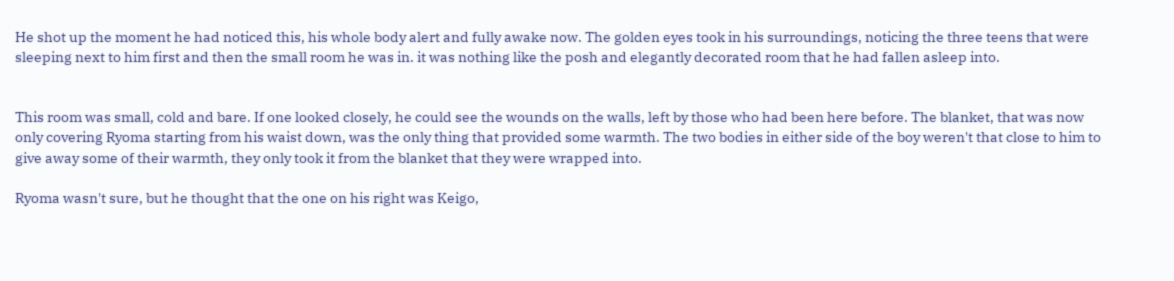He shot up the moment he had noticed this, his whole body alert and fully awake now. The golden eyes took in his surroundings, noticing the three teens that were sleeping next to him first and then the small room he was in. it was nothing like the posh and elegantly decorated room that he had fallen asleep into.


This room was small, cold and bare. If one looked closely, he could see the wounds on the walls, left by those who had been here before. The blanket, that was now only covering Ryoma starting from his waist down, was the only thing that provided some warmth. The two bodies in either side of the boy weren't that close to him to give away some of their warmth, they only took it from the blanket that they were wrapped into.

Ryoma wasn't sure, but he thought that the one on his right was Keigo,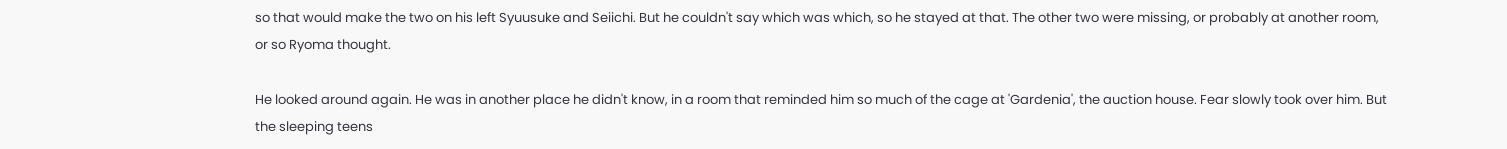so that would make the two on his left Syuusuke and Seiichi. But he couldn't say which was which, so he stayed at that. The other two were missing, or probably at another room, or so Ryoma thought.

He looked around again. He was in another place he didn't know, in a room that reminded him so much of the cage at 'Gardenia', the auction house. Fear slowly took over him. But the sleeping teens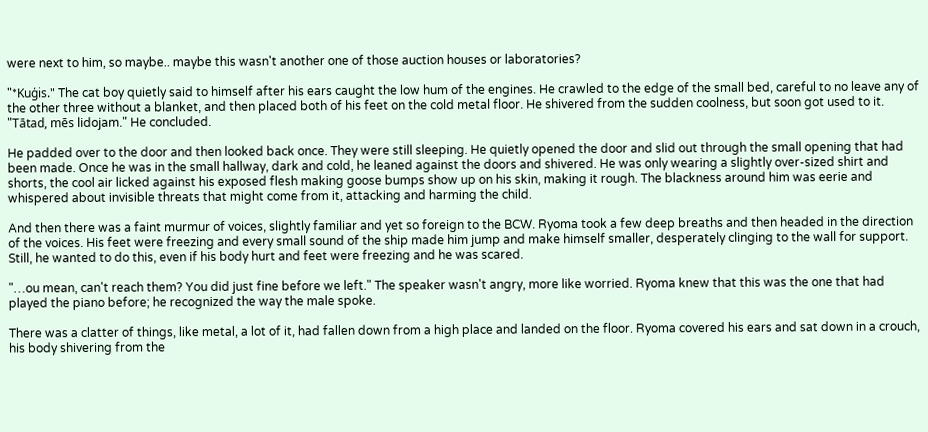were next to him, so maybe.. maybe this wasn't another one of those auction houses or laboratories?

"*Kuģis." The cat boy quietly said to himself after his ears caught the low hum of the engines. He crawled to the edge of the small bed, careful to no leave any of the other three without a blanket, and then placed both of his feet on the cold metal floor. He shivered from the sudden coolness, but soon got used to it. "Tātad, mēs lidojam." He concluded.

He padded over to the door and then looked back once. They were still sleeping. He quietly opened the door and slid out through the small opening that had been made. Once he was in the small hallway, dark and cold, he leaned against the doors and shivered. He was only wearing a slightly over-sized shirt and shorts, the cool air licked against his exposed flesh making goose bumps show up on his skin, making it rough. The blackness around him was eerie and whispered about invisible threats that might come from it, attacking and harming the child.

And then there was a faint murmur of voices, slightly familiar and yet so foreign to the BCW. Ryoma took a few deep breaths and then headed in the direction of the voices. His feet were freezing and every small sound of the ship made him jump and make himself smaller, desperately clinging to the wall for support. Still, he wanted to do this, even if his body hurt and feet were freezing and he was scared.

"…ou mean, can't reach them? You did just fine before we left." The speaker wasn't angry, more like worried. Ryoma knew that this was the one that had played the piano before; he recognized the way the male spoke.

There was a clatter of things, like metal, a lot of it, had fallen down from a high place and landed on the floor. Ryoma covered his ears and sat down in a crouch, his body shivering from the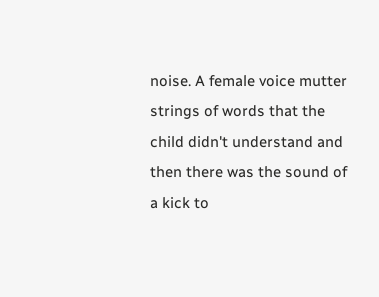noise. A female voice mutter strings of words that the child didn't understand and then there was the sound of a kick to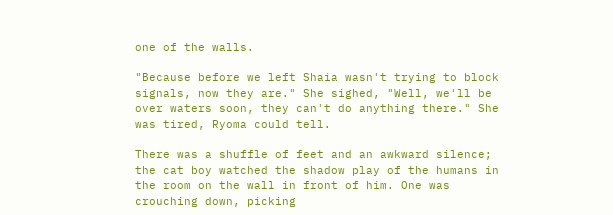one of the walls.

"Because before we left Shaia wasn't trying to block signals, now they are." She sighed, "Well, we'll be over waters soon, they can't do anything there." She was tired, Ryoma could tell.

There was a shuffle of feet and an awkward silence; the cat boy watched the shadow play of the humans in the room on the wall in front of him. One was crouching down, picking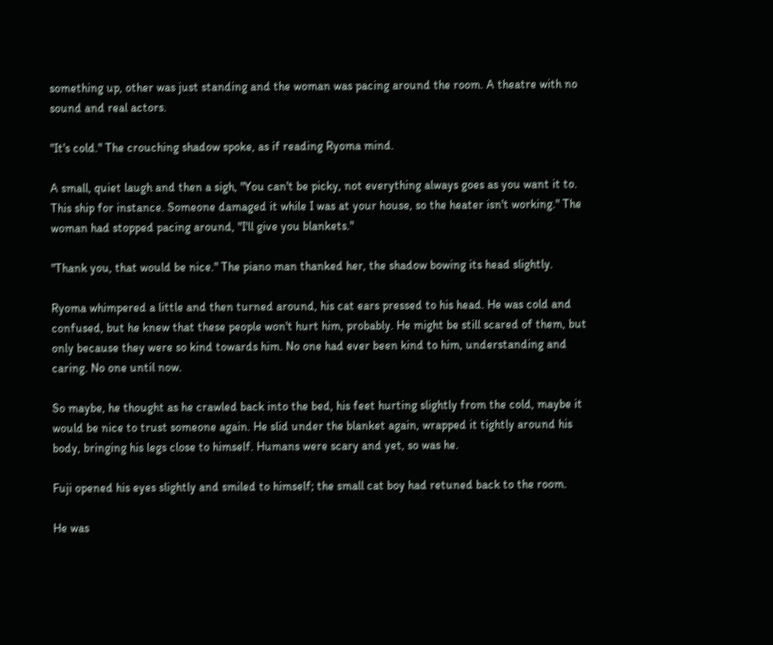something up, other was just standing and the woman was pacing around the room. A theatre with no sound and real actors.

"It's cold." The crouching shadow spoke, as if reading Ryoma mind.

A small, quiet laugh and then a sigh, "You can't be picky, not everything always goes as you want it to. This ship for instance. Someone damaged it while I was at your house, so the heater isn't working." The woman had stopped pacing around, "I'll give you blankets."

"Thank you, that would be nice." The piano man thanked her, the shadow bowing its head slightly.

Ryoma whimpered a little and then turned around, his cat ears pressed to his head. He was cold and confused, but he knew that these people won't hurt him, probably. He might be still scared of them, but only because they were so kind towards him. No one had ever been kind to him, understanding and caring. No one until now.

So maybe, he thought as he crawled back into the bed, his feet hurting slightly from the cold, maybe it would be nice to trust someone again. He slid under the blanket again, wrapped it tightly around his body, bringing his legs close to himself. Humans were scary and yet, so was he.

Fuji opened his eyes slightly and smiled to himself; the small cat boy had retuned back to the room.

He was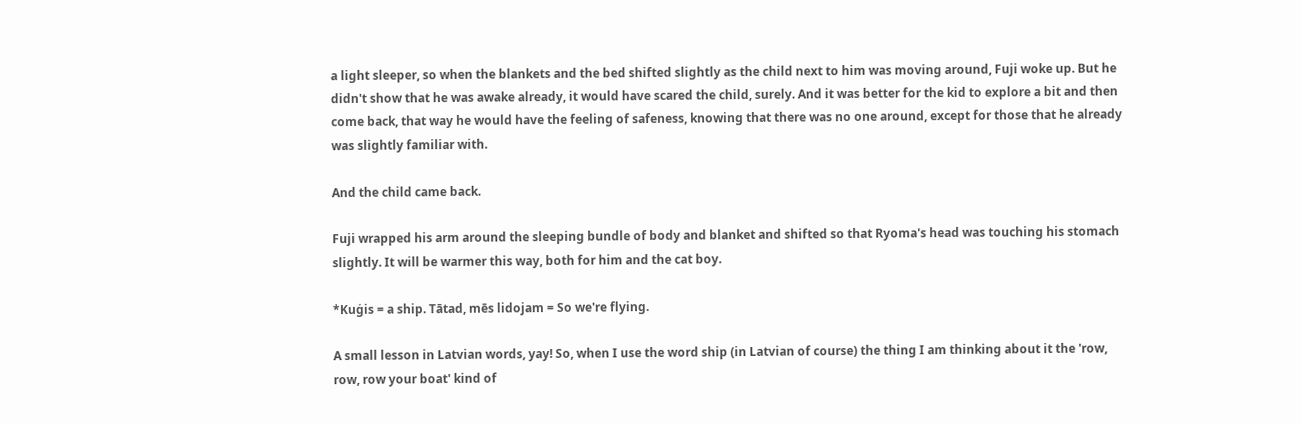a light sleeper, so when the blankets and the bed shifted slightly as the child next to him was moving around, Fuji woke up. But he didn't show that he was awake already, it would have scared the child, surely. And it was better for the kid to explore a bit and then come back, that way he would have the feeling of safeness, knowing that there was no one around, except for those that he already was slightly familiar with.

And the child came back.

Fuji wrapped his arm around the sleeping bundle of body and blanket and shifted so that Ryoma's head was touching his stomach slightly. It will be warmer this way, both for him and the cat boy.

*Kuģis = a ship. Tātad, mēs lidojam = So we're flying.

A small lesson in Latvian words, yay! So, when I use the word ship (in Latvian of course) the thing I am thinking about it the 'row, row, row your boat' kind of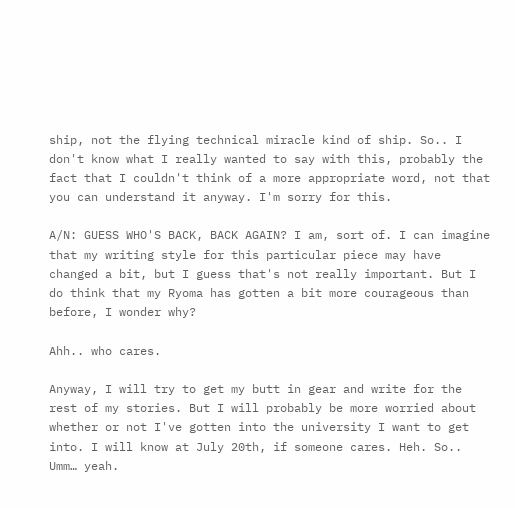ship, not the flying technical miracle kind of ship. So.. I don't know what I really wanted to say with this, probably the fact that I couldn't think of a more appropriate word, not that you can understand it anyway. I'm sorry for this.

A/N: GUESS WHO'S BACK, BACK AGAIN? I am, sort of. I can imagine that my writing style for this particular piece may have changed a bit, but I guess that's not really important. But I do think that my Ryoma has gotten a bit more courageous than before, I wonder why?

Ahh.. who cares.

Anyway, I will try to get my butt in gear and write for the rest of my stories. But I will probably be more worried about whether or not I've gotten into the university I want to get into. I will know at July 20th, if someone cares. Heh. So.. Umm… yeah.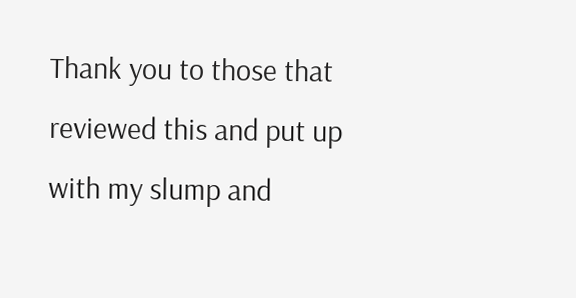Thank you to those that reviewed this and put up with my slump and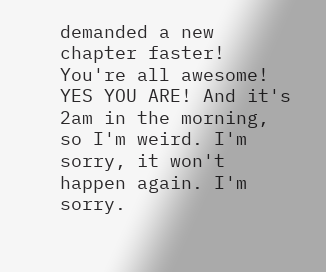demanded a new chapter faster! You're all awesome! YES YOU ARE! And it's 2am in the morning, so I'm weird. I'm sorry, it won't happen again. I'm sorry.